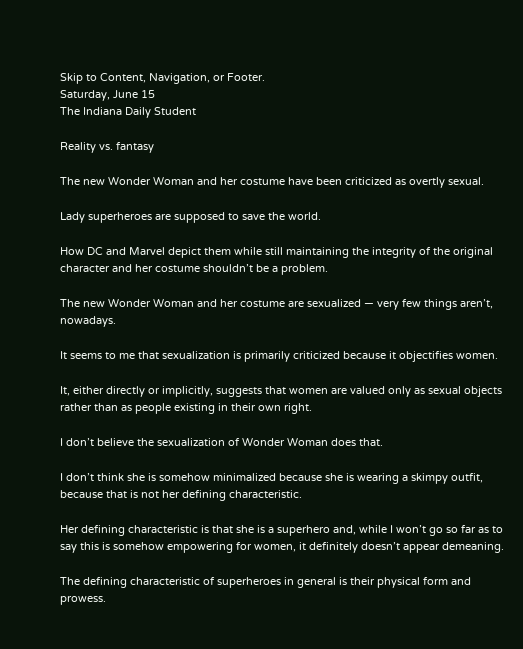Skip to Content, Navigation, or Footer.
Saturday, June 15
The Indiana Daily Student

Reality vs. fantasy

The new Wonder Woman and her costume have been criticized as overtly sexual.

Lady superheroes are supposed to save the world.

How DC and Marvel depict them while still maintaining the integrity of the original character and her costume shouldn’t be a problem.

The new Wonder Woman and her costume are sexualized — very few things aren’t, nowadays.

It seems to me that sexualization is primarily criticized because it objectifies women.

It, either directly or implicitly, suggests that women are valued only as sexual objects rather than as people existing in their own right.

I don’t believe the sexualization of Wonder Woman does that.

I don’t think she is somehow minimalized because she is wearing a skimpy outfit, because that is not her defining characteristic.

Her defining characteristic is that she is a superhero and, while I won’t go so far as to say this is somehow empowering for women, it definitely doesn’t appear demeaning.

The defining characteristic of superheroes in general is their physical form and prowess.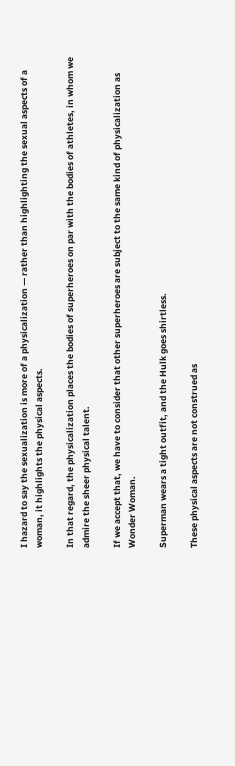I hazard to say the sexualization is more of a physicalization — rather than highlighting the sexual aspects of a woman, it highlights the physical aspects.

In that regard, the physicalization places the bodies of superheroes on par with the bodies of athletes, in whom we admire the sheer physical talent.

If we accept that, we have to consider that other superheroes are subject to the same kind of physicalization as Wonder Woman.

Superman wears a tight outfit, and the Hulk goes shirtless.

These physical aspects are not construed as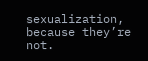sexualization, because they’re not.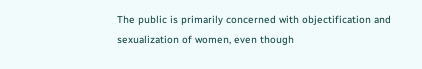The public is primarily concerned with objectification and sexualization of women, even though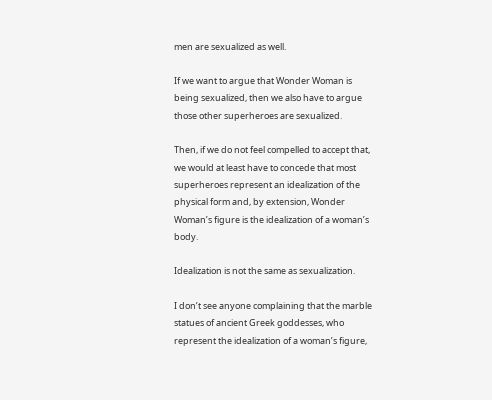men are sexualized as well.

If we want to argue that Wonder Woman is being sexualized, then we also have to argue those other superheroes are sexualized.

Then, if we do not feel compelled to accept that, we would at least have to concede that most superheroes represent an idealization of the physical form and, by extension, Wonder Woman’s figure is the idealization of a woman’s body.

Idealization is not the same as sexualization.

I don’t see anyone complaining that the marble statues of ancient Greek goddesses, who represent the idealization of a woman’s figure,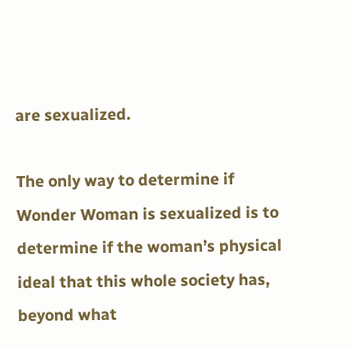are sexualized.

The only way to determine if Wonder Woman is sexualized is to determine if the woman’s physical ideal that this whole society has, beyond what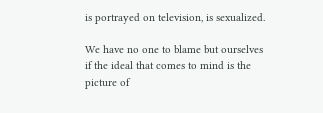is portrayed on television, is sexualized.

We have no one to blame but ourselves if the ideal that comes to mind is the picture of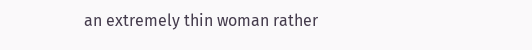an extremely thin woman rather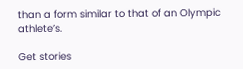than a form similar to that of an Olympic athlete’s.

Get stories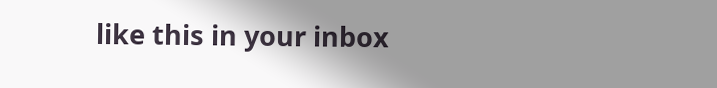like this in your inbox